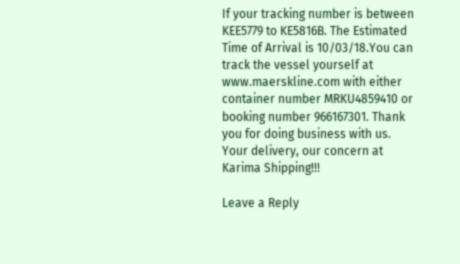If your tracking number is between KEE5779 to KE5816B. The Estimated Time of Arrival is 10/03/18.You can track the vessel yourself at www.maerskline.com with either container number MRKU4859410 or booking number 966167301. Thank you for doing business with us. Your delivery, our concern at Karima Shipping!!!

Leave a Reply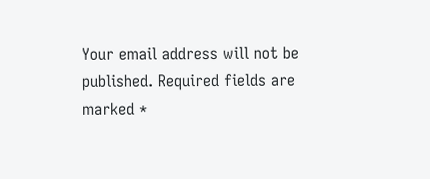Your email address will not be published. Required fields are marked *